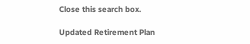Close this search box.

Updated Retirement Plan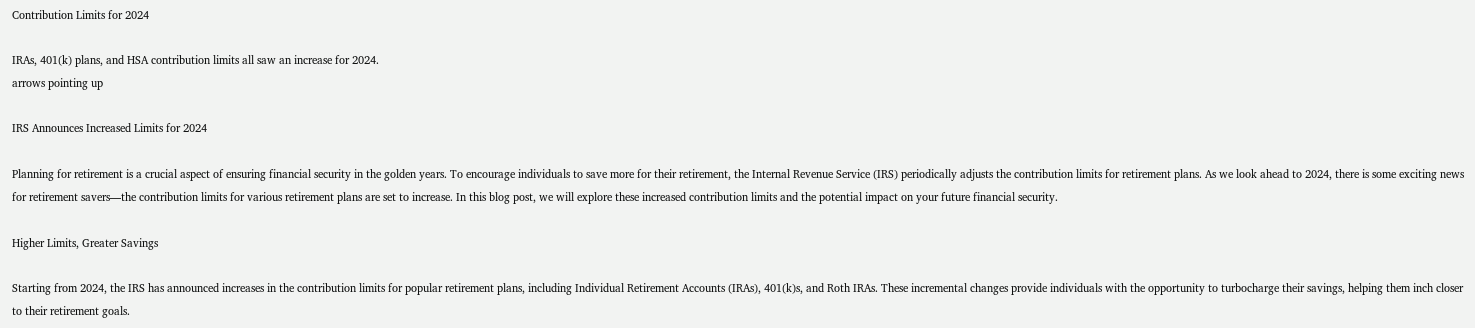Contribution Limits for 2024

IRAs, 401(k) plans, and HSA contribution limits all saw an increase for 2024.
arrows pointing up

IRS Announces Increased Limits for 2024

Planning for retirement is a crucial aspect of ensuring financial security in the golden years. To encourage individuals to save more for their retirement, the Internal Revenue Service (IRS) periodically adjusts the contribution limits for retirement plans. As we look ahead to 2024, there is some exciting news for retirement savers—the contribution limits for various retirement plans are set to increase. In this blog post, we will explore these increased contribution limits and the potential impact on your future financial security.

Higher Limits, Greater Savings

Starting from 2024, the IRS has announced increases in the contribution limits for popular retirement plans, including Individual Retirement Accounts (IRAs), 401(k)s, and Roth IRAs. These incremental changes provide individuals with the opportunity to turbocharge their savings, helping them inch closer to their retirement goals.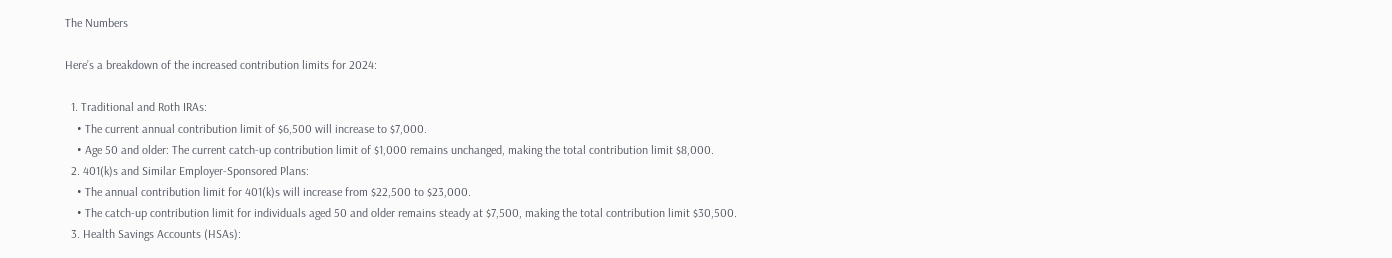The Numbers

Here’s a breakdown of the increased contribution limits for 2024:

  1. Traditional and Roth IRAs:
    • The current annual contribution limit of $6,500 will increase to $7,000.
    • Age 50 and older: The current catch-up contribution limit of $1,000 remains unchanged, making the total contribution limit $8,000.
  2. 401(k)s and Similar Employer-Sponsored Plans:
    • The annual contribution limit for 401(k)s will increase from $22,500 to $23,000.
    • The catch-up contribution limit for individuals aged 50 and older remains steady at $7,500, making the total contribution limit $30,500.
  3. Health Savings Accounts (HSAs):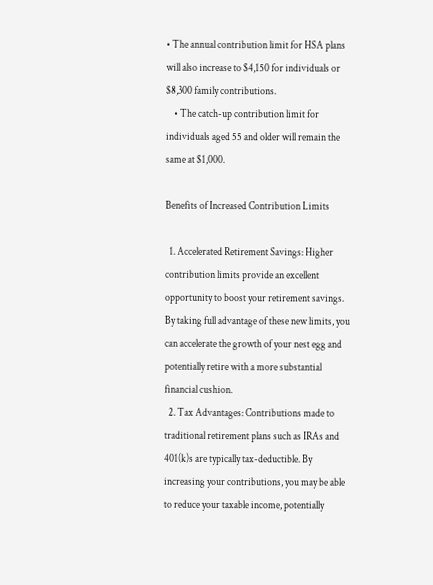• The annual contribution limit for HSA plans will also increase to $4,150 for individuals or $8,300 family contributions.
    • The catch-up contribution limit for individuals aged 55 and older will remain the same at $1,000.

Benefits of Increased Contribution Limits

  1. Accelerated Retirement Savings: Higher contribution limits provide an excellent opportunity to boost your retirement savings. By taking full advantage of these new limits, you can accelerate the growth of your nest egg and potentially retire with a more substantial financial cushion.
  2. Tax Advantages: Contributions made to traditional retirement plans such as IRAs and 401(k)s are typically tax-deductible. By increasing your contributions, you may be able to reduce your taxable income, potentially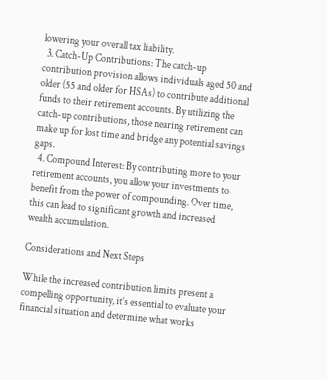lowering your overall tax liability.
  3. Catch-Up Contributions: The catch-up contribution provision allows individuals aged 50 and older (55 and older for HSAs) to contribute additional funds to their retirement accounts. By utilizing the catch-up contributions, those nearing retirement can make up for lost time and bridge any potential savings gaps.
  4. Compound Interest: By contributing more to your retirement accounts, you allow your investments to benefit from the power of compounding. Over time, this can lead to significant growth and increased wealth accumulation.

Considerations and Next Steps

While the increased contribution limits present a compelling opportunity, it’s essential to evaluate your financial situation and determine what works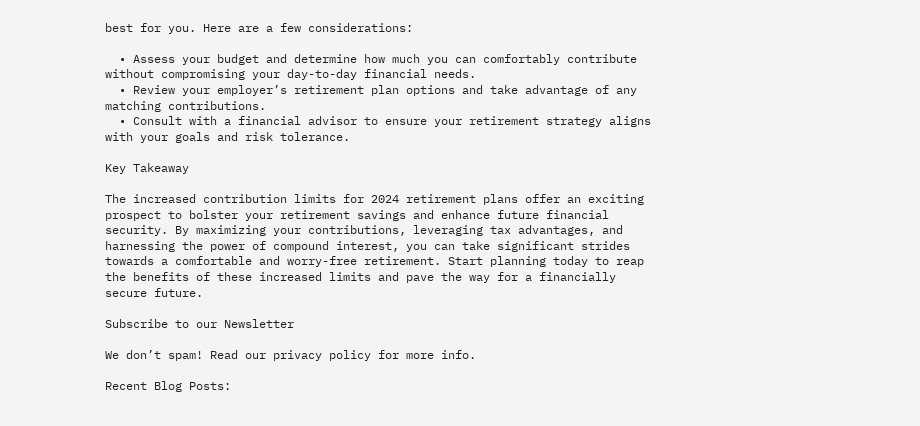best for you. Here are a few considerations:

  • Assess your budget and determine how much you can comfortably contribute without compromising your day-to-day financial needs.
  • Review your employer’s retirement plan options and take advantage of any matching contributions.
  • Consult with a financial advisor to ensure your retirement strategy aligns with your goals and risk tolerance.

Key Takeaway

The increased contribution limits for 2024 retirement plans offer an exciting prospect to bolster your retirement savings and enhance future financial security. By maximizing your contributions, leveraging tax advantages, and harnessing the power of compound interest, you can take significant strides towards a comfortable and worry-free retirement. Start planning today to reap the benefits of these increased limits and pave the way for a financially secure future.

Subscribe to our Newsletter

We don’t spam! Read our privacy policy for more info.

Recent Blog Posts: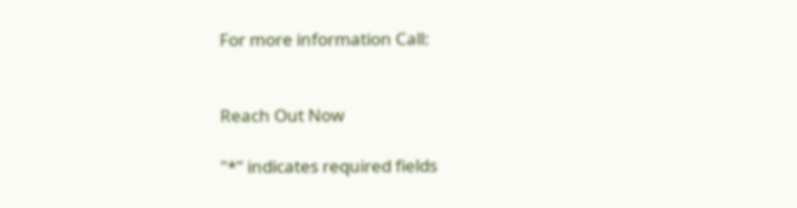For more information Call:


Reach Out Now

"*" indicates required fields